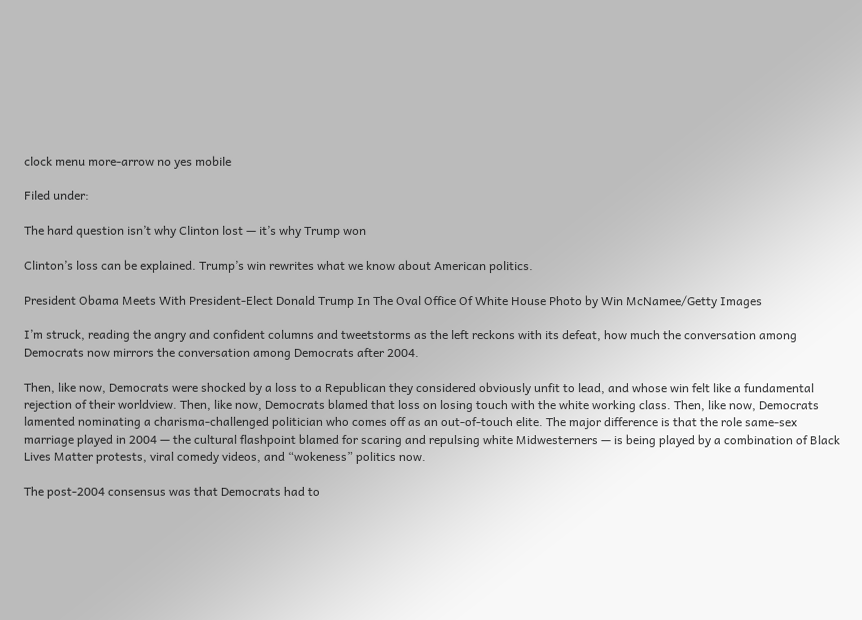clock menu more-arrow no yes mobile

Filed under:

The hard question isn’t why Clinton lost — it’s why Trump won

Clinton’s loss can be explained. Trump’s win rewrites what we know about American politics.

President Obama Meets With President-Elect Donald Trump In The Oval Office Of White House Photo by Win McNamee/Getty Images

I’m struck, reading the angry and confident columns and tweetstorms as the left reckons with its defeat, how much the conversation among Democrats now mirrors the conversation among Democrats after 2004.

Then, like now, Democrats were shocked by a loss to a Republican they considered obviously unfit to lead, and whose win felt like a fundamental rejection of their worldview. Then, like now, Democrats blamed that loss on losing touch with the white working class. Then, like now, Democrats lamented nominating a charisma-challenged politician who comes off as an out-of-touch elite. The major difference is that the role same-sex marriage played in 2004 — the cultural flashpoint blamed for scaring and repulsing white Midwesterners — is being played by a combination of Black Lives Matter protests, viral comedy videos, and “wokeness” politics now.

The post-2004 consensus was that Democrats had to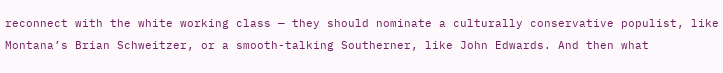reconnect with the white working class — they should nominate a culturally conservative populist, like Montana’s Brian Schweitzer, or a smooth-talking Southerner, like John Edwards. And then what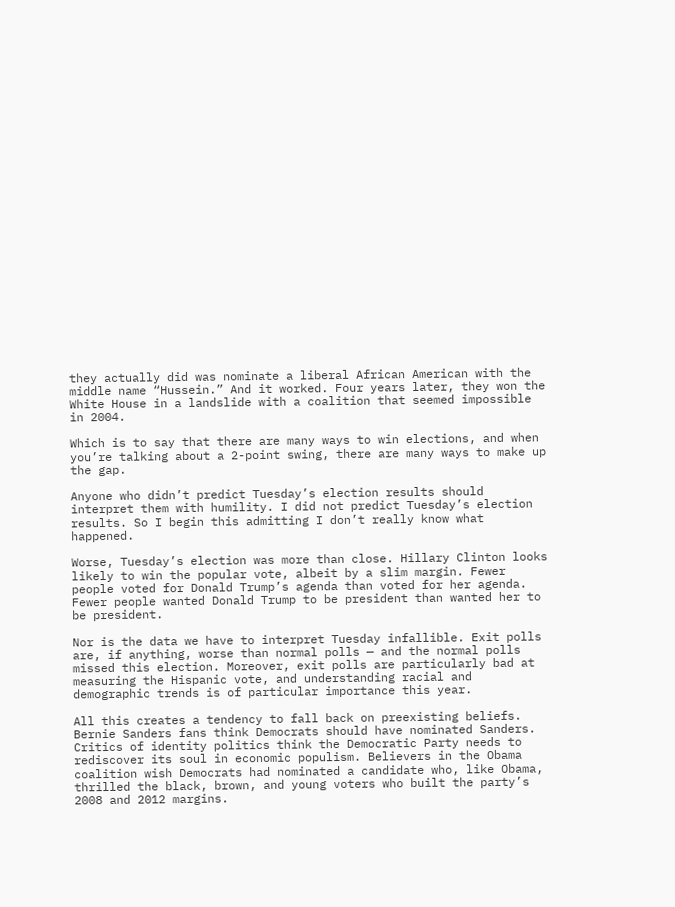they actually did was nominate a liberal African American with the middle name “Hussein.” And it worked. Four years later, they won the White House in a landslide with a coalition that seemed impossible in 2004.

Which is to say that there are many ways to win elections, and when you’re talking about a 2-point swing, there are many ways to make up the gap.

Anyone who didn’t predict Tuesday’s election results should interpret them with humility. I did not predict Tuesday’s election results. So I begin this admitting I don’t really know what happened.

Worse, Tuesday’s election was more than close. Hillary Clinton looks likely to win the popular vote, albeit by a slim margin. Fewer people voted for Donald Trump’s agenda than voted for her agenda. Fewer people wanted Donald Trump to be president than wanted her to be president.

Nor is the data we have to interpret Tuesday infallible. Exit polls are, if anything, worse than normal polls — and the normal polls missed this election. Moreover, exit polls are particularly bad at measuring the Hispanic vote, and understanding racial and demographic trends is of particular importance this year.

All this creates a tendency to fall back on preexisting beliefs. Bernie Sanders fans think Democrats should have nominated Sanders. Critics of identity politics think the Democratic Party needs to rediscover its soul in economic populism. Believers in the Obama coalition wish Democrats had nominated a candidate who, like Obama, thrilled the black, brown, and young voters who built the party’s 2008 and 2012 margins.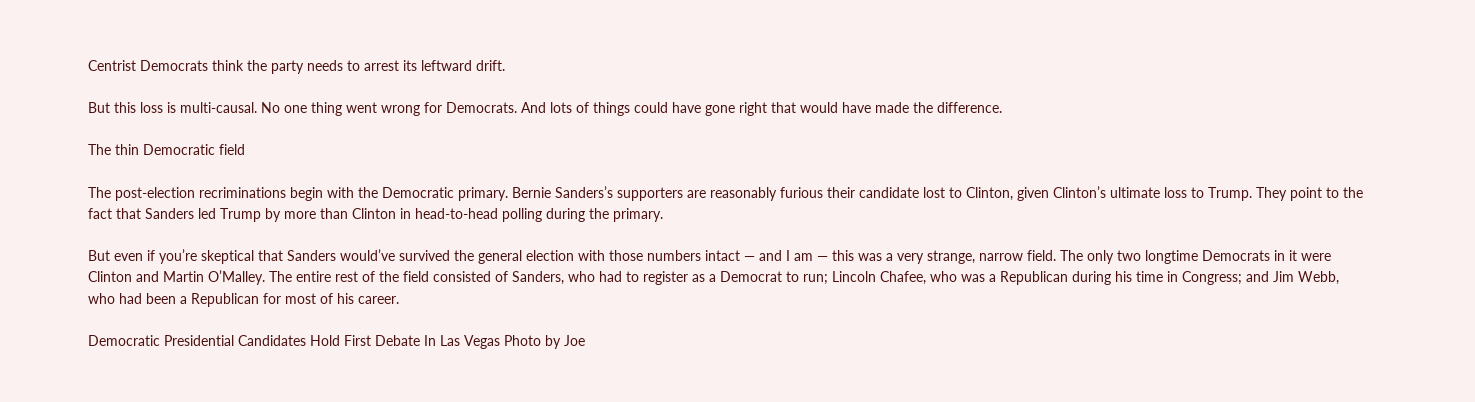Centrist Democrats think the party needs to arrest its leftward drift.

But this loss is multi-causal. No one thing went wrong for Democrats. And lots of things could have gone right that would have made the difference.

The thin Democratic field

The post-election recriminations begin with the Democratic primary. Bernie Sanders’s supporters are reasonably furious their candidate lost to Clinton, given Clinton’s ultimate loss to Trump. They point to the fact that Sanders led Trump by more than Clinton in head-to-head polling during the primary.

But even if you’re skeptical that Sanders would’ve survived the general election with those numbers intact — and I am — this was a very strange, narrow field. The only two longtime Democrats in it were Clinton and Martin O’Malley. The entire rest of the field consisted of Sanders, who had to register as a Democrat to run; Lincoln Chafee, who was a Republican during his time in Congress; and Jim Webb, who had been a Republican for most of his career.

Democratic Presidential Candidates Hold First Debate In Las Vegas Photo by Joe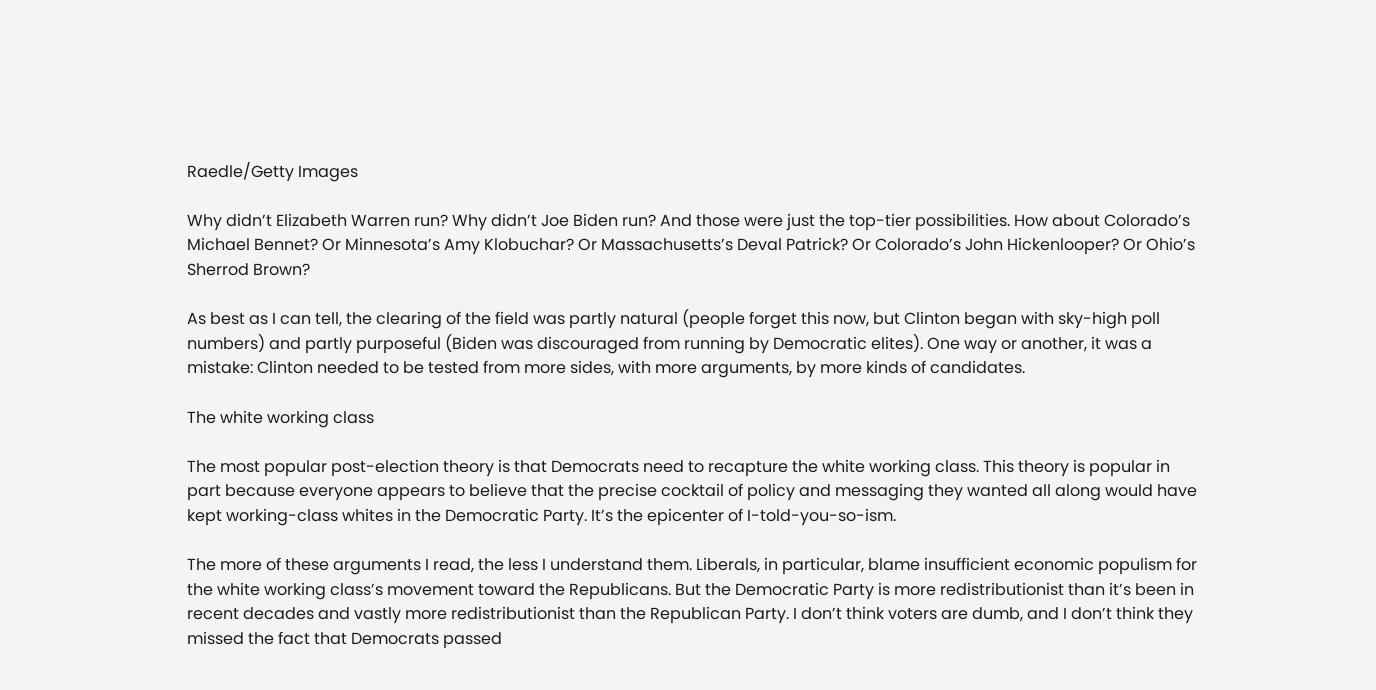Raedle/Getty Images

Why didn’t Elizabeth Warren run? Why didn’t Joe Biden run? And those were just the top-tier possibilities. How about Colorado’s Michael Bennet? Or Minnesota’s Amy Klobuchar? Or Massachusetts’s Deval Patrick? Or Colorado’s John Hickenlooper? Or Ohio’s Sherrod Brown?

As best as I can tell, the clearing of the field was partly natural (people forget this now, but Clinton began with sky-high poll numbers) and partly purposeful (Biden was discouraged from running by Democratic elites). One way or another, it was a mistake: Clinton needed to be tested from more sides, with more arguments, by more kinds of candidates.

The white working class

The most popular post-election theory is that Democrats need to recapture the white working class. This theory is popular in part because everyone appears to believe that the precise cocktail of policy and messaging they wanted all along would have kept working-class whites in the Democratic Party. It’s the epicenter of I-told-you-so-ism.

The more of these arguments I read, the less I understand them. Liberals, in particular, blame insufficient economic populism for the white working class’s movement toward the Republicans. But the Democratic Party is more redistributionist than it’s been in recent decades and vastly more redistributionist than the Republican Party. I don’t think voters are dumb, and I don’t think they missed the fact that Democrats passed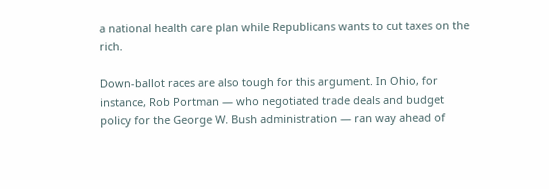a national health care plan while Republicans wants to cut taxes on the rich.

Down-ballot races are also tough for this argument. In Ohio, for instance, Rob Portman — who negotiated trade deals and budget policy for the George W. Bush administration — ran way ahead of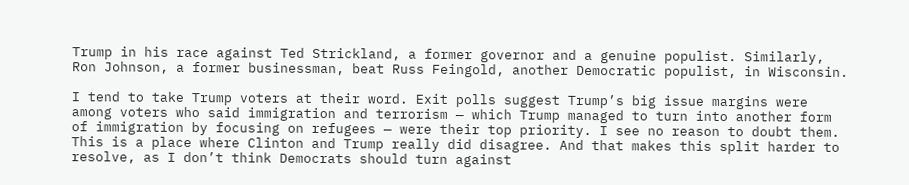Trump in his race against Ted Strickland, a former governor and a genuine populist. Similarly, Ron Johnson, a former businessman, beat Russ Feingold, another Democratic populist, in Wisconsin.

I tend to take Trump voters at their word. Exit polls suggest Trump’s big issue margins were among voters who said immigration and terrorism — which Trump managed to turn into another form of immigration by focusing on refugees — were their top priority. I see no reason to doubt them. This is a place where Clinton and Trump really did disagree. And that makes this split harder to resolve, as I don’t think Democrats should turn against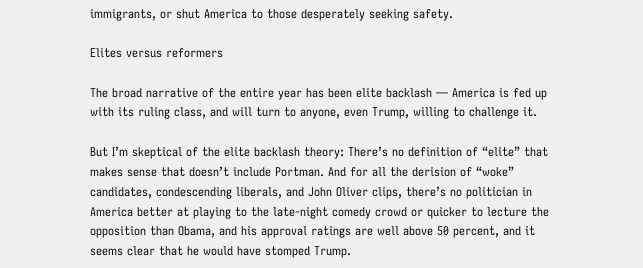immigrants, or shut America to those desperately seeking safety.

Elites versus reformers

The broad narrative of the entire year has been elite backlash — America is fed up with its ruling class, and will turn to anyone, even Trump, willing to challenge it.

But I’m skeptical of the elite backlash theory: There’s no definition of “elite” that makes sense that doesn’t include Portman. And for all the derision of “woke” candidates, condescending liberals, and John Oliver clips, there’s no politician in America better at playing to the late-night comedy crowd or quicker to lecture the opposition than Obama, and his approval ratings are well above 50 percent, and it seems clear that he would have stomped Trump.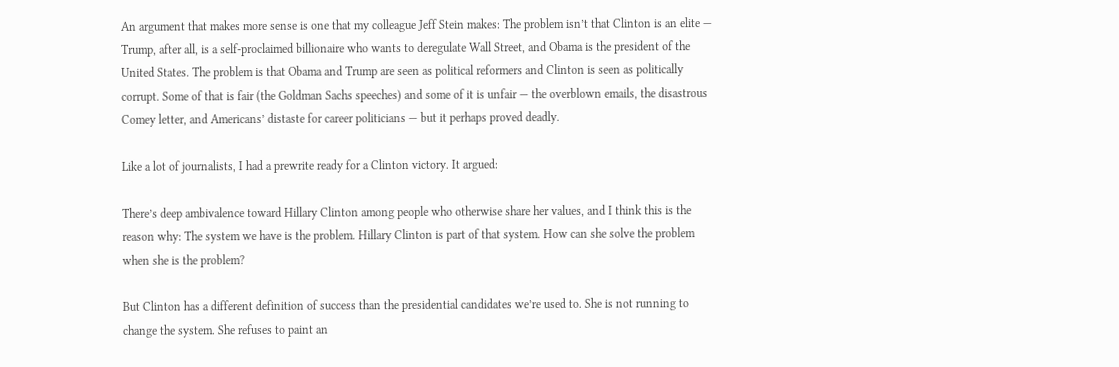An argument that makes more sense is one that my colleague Jeff Stein makes: The problem isn’t that Clinton is an elite — Trump, after all, is a self-proclaimed billionaire who wants to deregulate Wall Street, and Obama is the president of the United States. The problem is that Obama and Trump are seen as political reformers and Clinton is seen as politically corrupt. Some of that is fair (the Goldman Sachs speeches) and some of it is unfair — the overblown emails, the disastrous Comey letter, and Americans’ distaste for career politicians — but it perhaps proved deadly.

Like a lot of journalists, I had a prewrite ready for a Clinton victory. It argued:

There’s deep ambivalence toward Hillary Clinton among people who otherwise share her values, and I think this is the reason why: The system we have is the problem. Hillary Clinton is part of that system. How can she solve the problem when she is the problem?

But Clinton has a different definition of success than the presidential candidates we’re used to. She is not running to change the system. She refuses to paint an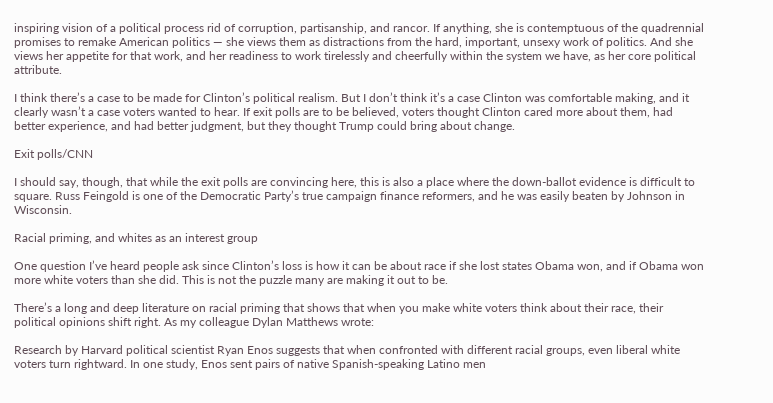inspiring vision of a political process rid of corruption, partisanship, and rancor. If anything, she is contemptuous of the quadrennial promises to remake American politics — she views them as distractions from the hard, important, unsexy work of politics. And she views her appetite for that work, and her readiness to work tirelessly and cheerfully within the system we have, as her core political attribute.

I think there’s a case to be made for Clinton’s political realism. But I don’t think it’s a case Clinton was comfortable making, and it clearly wasn’t a case voters wanted to hear. If exit polls are to be believed, voters thought Clinton cared more about them, had better experience, and had better judgment, but they thought Trump could bring about change.

Exit polls/CNN

I should say, though, that while the exit polls are convincing here, this is also a place where the down-ballot evidence is difficult to square. Russ Feingold is one of the Democratic Party’s true campaign finance reformers, and he was easily beaten by Johnson in Wisconsin.

Racial priming, and whites as an interest group

One question I’ve heard people ask since Clinton’s loss is how it can be about race if she lost states Obama won, and if Obama won more white voters than she did. This is not the puzzle many are making it out to be.

There’s a long and deep literature on racial priming that shows that when you make white voters think about their race, their political opinions shift right. As my colleague Dylan Matthews wrote:

Research by Harvard political scientist Ryan Enos suggests that when confronted with different racial groups, even liberal white voters turn rightward. In one study, Enos sent pairs of native Spanish-speaking Latino men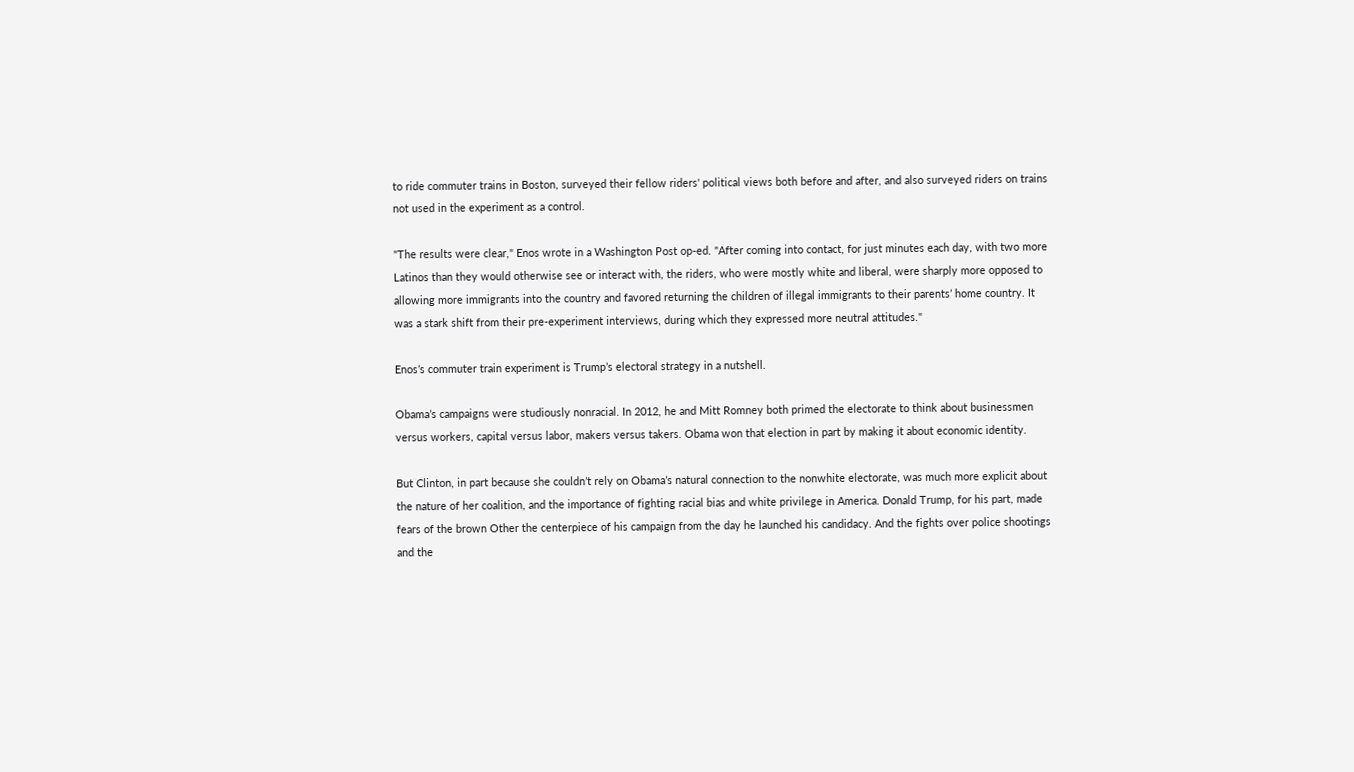to ride commuter trains in Boston, surveyed their fellow riders' political views both before and after, and also surveyed riders on trains not used in the experiment as a control.

"The results were clear," Enos wrote in a Washington Post op-ed. "After coming into contact, for just minutes each day, with two more Latinos than they would otherwise see or interact with, the riders, who were mostly white and liberal, were sharply more opposed to allowing more immigrants into the country and favored returning the children of illegal immigrants to their parents’ home country. It was a stark shift from their pre-experiment interviews, during which they expressed more neutral attitudes."

Enos’s commuter train experiment is Trump’s electoral strategy in a nutshell.

Obama’s campaigns were studiously nonracial. In 2012, he and Mitt Romney both primed the electorate to think about businessmen versus workers, capital versus labor, makers versus takers. Obama won that election in part by making it about economic identity.

But Clinton, in part because she couldn’t rely on Obama’s natural connection to the nonwhite electorate, was much more explicit about the nature of her coalition, and the importance of fighting racial bias and white privilege in America. Donald Trump, for his part, made fears of the brown Other the centerpiece of his campaign from the day he launched his candidacy. And the fights over police shootings and the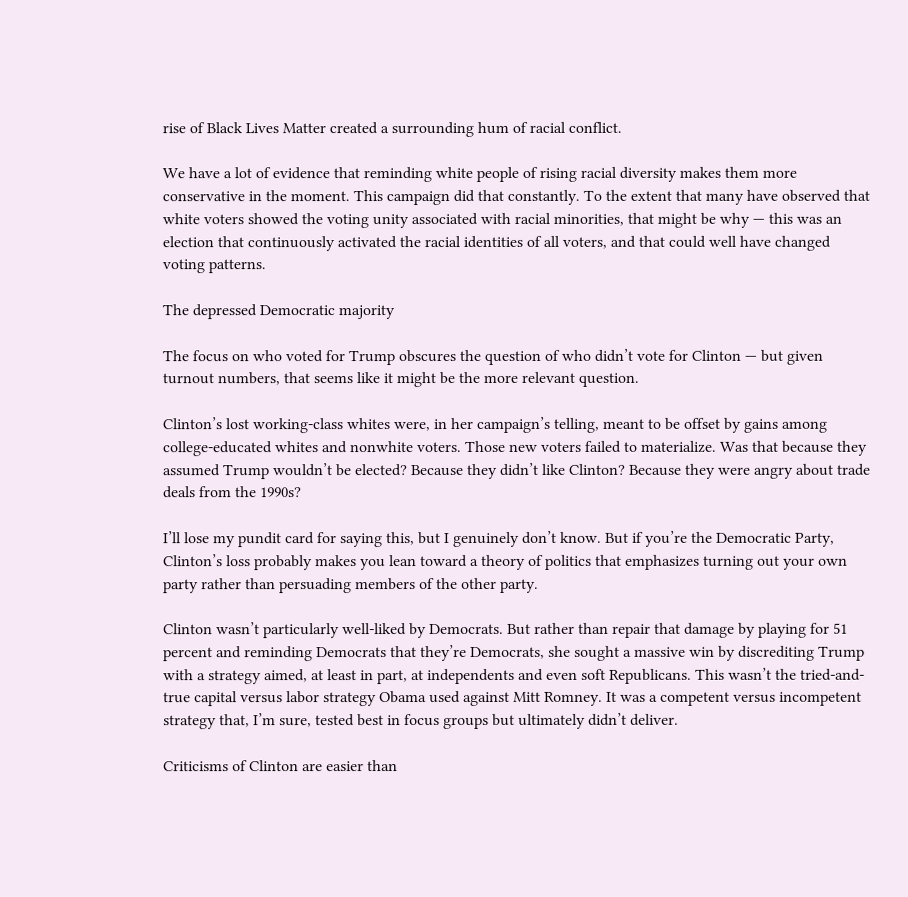rise of Black Lives Matter created a surrounding hum of racial conflict.

We have a lot of evidence that reminding white people of rising racial diversity makes them more conservative in the moment. This campaign did that constantly. To the extent that many have observed that white voters showed the voting unity associated with racial minorities, that might be why — this was an election that continuously activated the racial identities of all voters, and that could well have changed voting patterns.

The depressed Democratic majority

The focus on who voted for Trump obscures the question of who didn’t vote for Clinton — but given turnout numbers, that seems like it might be the more relevant question.

Clinton’s lost working-class whites were, in her campaign’s telling, meant to be offset by gains among college-educated whites and nonwhite voters. Those new voters failed to materialize. Was that because they assumed Trump wouldn’t be elected? Because they didn’t like Clinton? Because they were angry about trade deals from the 1990s?

I’ll lose my pundit card for saying this, but I genuinely don’t know. But if you’re the Democratic Party, Clinton’s loss probably makes you lean toward a theory of politics that emphasizes turning out your own party rather than persuading members of the other party.

Clinton wasn’t particularly well-liked by Democrats. But rather than repair that damage by playing for 51 percent and reminding Democrats that they’re Democrats, she sought a massive win by discrediting Trump with a strategy aimed, at least in part, at independents and even soft Republicans. This wasn’t the tried-and-true capital versus labor strategy Obama used against Mitt Romney. It was a competent versus incompetent strategy that, I’m sure, tested best in focus groups but ultimately didn’t deliver.

Criticisms of Clinton are easier than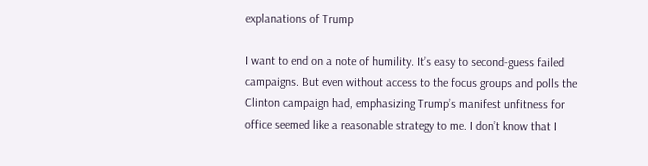explanations of Trump

I want to end on a note of humility. It’s easy to second-guess failed campaigns. But even without access to the focus groups and polls the Clinton campaign had, emphasizing Trump’s manifest unfitness for office seemed like a reasonable strategy to me. I don’t know that I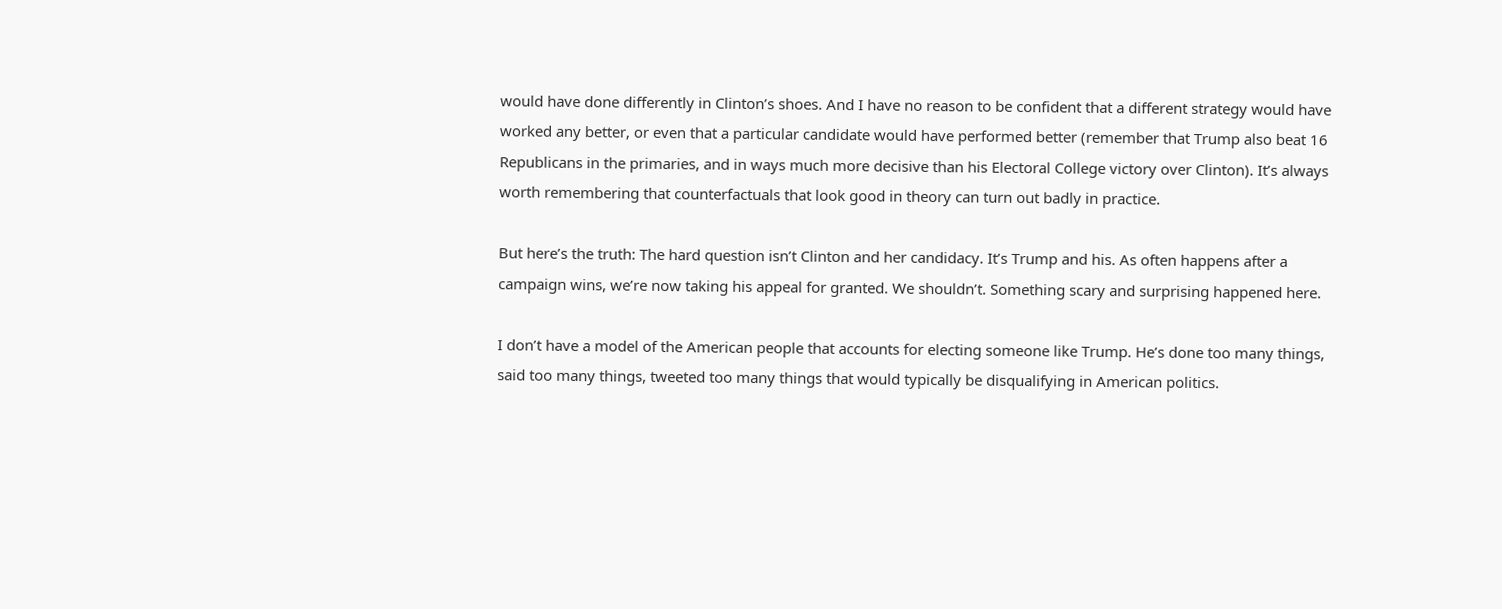would have done differently in Clinton’s shoes. And I have no reason to be confident that a different strategy would have worked any better, or even that a particular candidate would have performed better (remember that Trump also beat 16 Republicans in the primaries, and in ways much more decisive than his Electoral College victory over Clinton). It’s always worth remembering that counterfactuals that look good in theory can turn out badly in practice.

But here’s the truth: The hard question isn’t Clinton and her candidacy. It’s Trump and his. As often happens after a campaign wins, we’re now taking his appeal for granted. We shouldn’t. Something scary and surprising happened here.

I don’t have a model of the American people that accounts for electing someone like Trump. He’s done too many things, said too many things, tweeted too many things that would typically be disqualifying in American politics.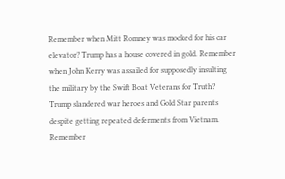Remember when Mitt Romney was mocked for his car elevator? Trump has a house covered in gold. Remember when John Kerry was assailed for supposedly insulting the military by the Swift Boat Veterans for Truth? Trump slandered war heroes and Gold Star parents despite getting repeated deferments from Vietnam. Remember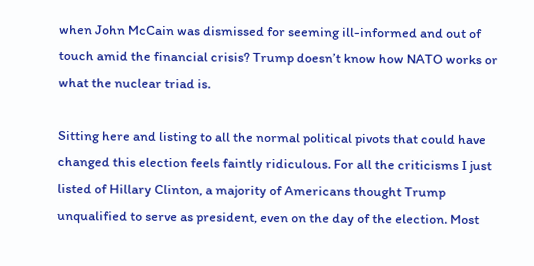when John McCain was dismissed for seeming ill-informed and out of touch amid the financial crisis? Trump doesn’t know how NATO works or what the nuclear triad is.

Sitting here and listing to all the normal political pivots that could have changed this election feels faintly ridiculous. For all the criticisms I just listed of Hillary Clinton, a majority of Americans thought Trump unqualified to serve as president, even on the day of the election. Most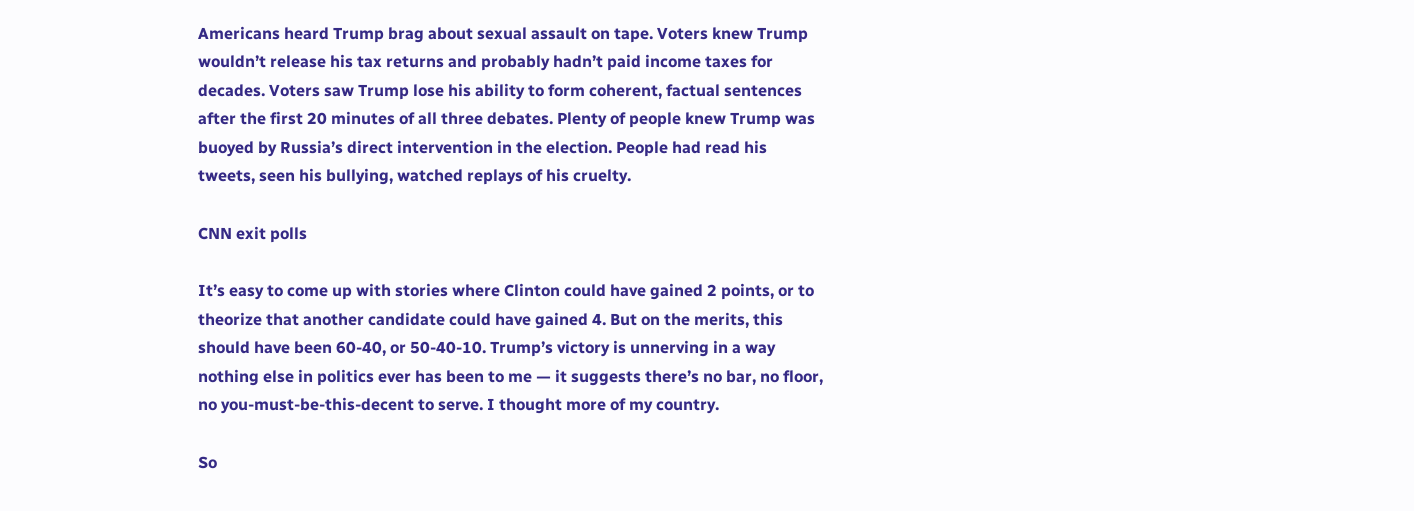Americans heard Trump brag about sexual assault on tape. Voters knew Trump wouldn’t release his tax returns and probably hadn’t paid income taxes for decades. Voters saw Trump lose his ability to form coherent, factual sentences after the first 20 minutes of all three debates. Plenty of people knew Trump was buoyed by Russia’s direct intervention in the election. People had read his tweets, seen his bullying, watched replays of his cruelty.

CNN exit polls

It’s easy to come up with stories where Clinton could have gained 2 points, or to theorize that another candidate could have gained 4. But on the merits, this should have been 60-40, or 50-40-10. Trump’s victory is unnerving in a way nothing else in politics ever has been to me — it suggests there’s no bar, no floor, no you-must-be-this-decent to serve. I thought more of my country.

So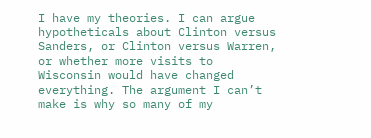I have my theories. I can argue hypotheticals about Clinton versus Sanders, or Clinton versus Warren, or whether more visits to Wisconsin would have changed everything. The argument I can’t make is why so many of my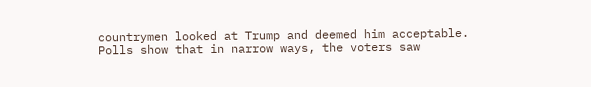countrymen looked at Trump and deemed him acceptable. Polls show that in narrow ways, the voters saw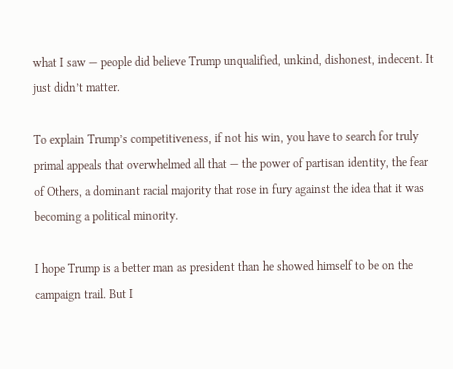what I saw — people did believe Trump unqualified, unkind, dishonest, indecent. It just didn’t matter.

To explain Trump’s competitiveness, if not his win, you have to search for truly primal appeals that overwhelmed all that — the power of partisan identity, the fear of Others, a dominant racial majority that rose in fury against the idea that it was becoming a political minority.

I hope Trump is a better man as president than he showed himself to be on the campaign trail. But I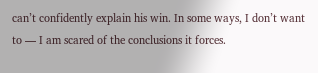can’t confidently explain his win. In some ways, I don’t want to — I am scared of the conclusions it forces.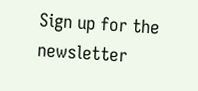Sign up for the newsletter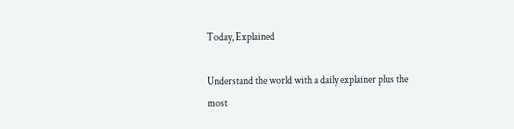Today, Explained

Understand the world with a daily explainer plus the most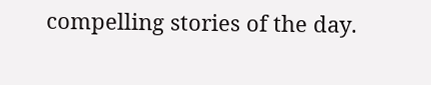compelling stories of the day.